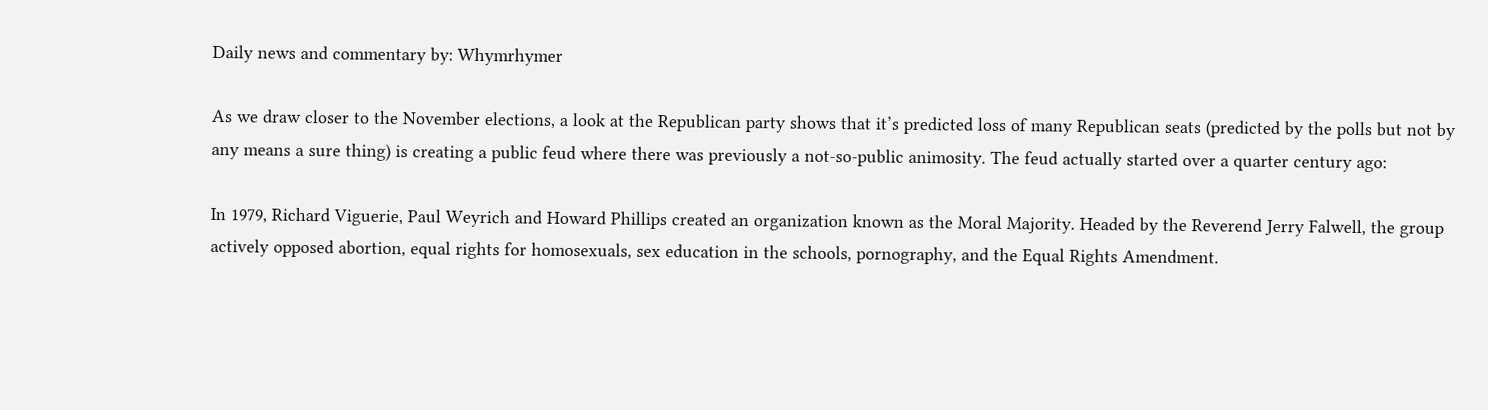Daily news and commentary by: Whymrhymer

As we draw closer to the November elections, a look at the Republican party shows that it’s predicted loss of many Republican seats (predicted by the polls but not by any means a sure thing) is creating a public feud where there was previously a not-so-public animosity. The feud actually started over a quarter century ago:

In 1979, Richard Viguerie, Paul Weyrich and Howard Phillips created an organization known as the Moral Majority. Headed by the Reverend Jerry Falwell, the group actively opposed abortion, equal rights for homosexuals, sex education in the schools, pornography, and the Equal Rights Amendment.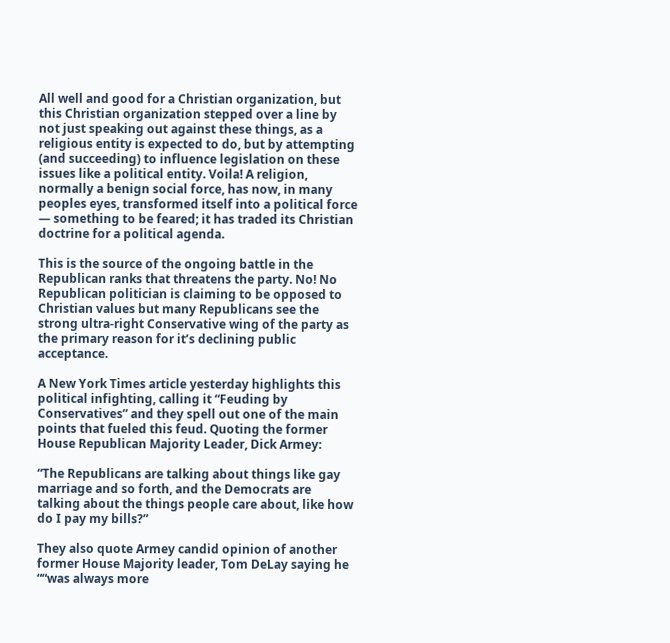All well and good for a Christian organization, but this Christian organization stepped over a line by not just speaking out against these things, as a religious entity is expected to do, but by attempting (and succeeding) to influence legislation on these issues like a political entity. Voila! A religion, normally a benign social force, has now, in many peoples eyes, transformed itself into a political force — something to be feared; it has traded its Christian doctrine for a political agenda.

This is the source of the ongoing battle in the Republican ranks that threatens the party. No! No Republican politician is claiming to be opposed to Christian values but many Republicans see the strong ultra-right Conservative wing of the party as the primary reason for it’s declining public acceptance.

A New York Times article yesterday highlights this political infighting, calling it “Feuding by Conservatives” and they spell out one of the main points that fueled this feud. Quoting the former House Republican Majority Leader, Dick Armey:

“The Republicans are talking about things like gay marriage and so forth, and the Democrats are talking about the things people care about, like how do I pay my bills?”

They also quote Armey candid opinion of another former House Majority leader, Tom DeLay saying he ““was always more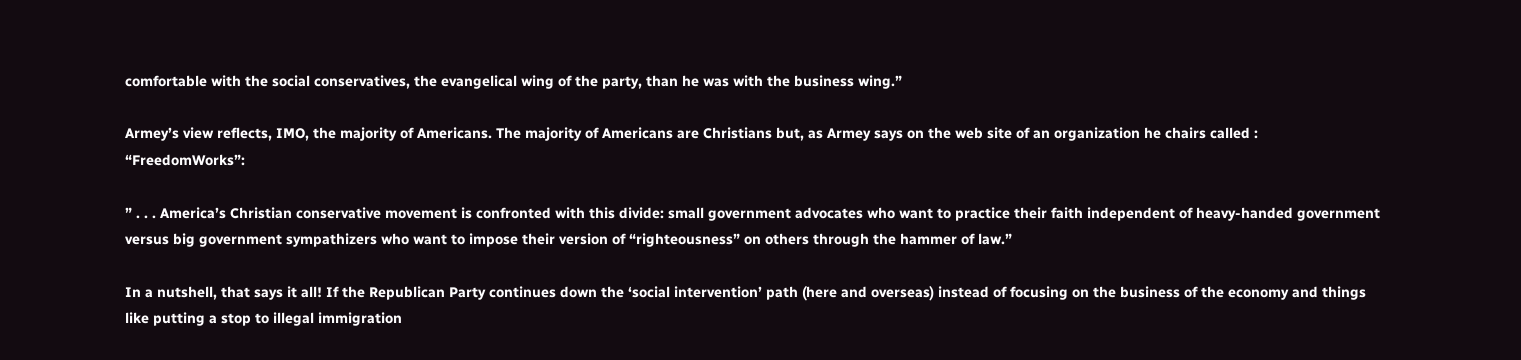comfortable with the social conservatives, the evangelical wing of the party, than he was with the business wing.”

Armey’s view reflects, IMO, the majority of Americans. The majority of Americans are Christians but, as Armey says on the web site of an organization he chairs called : “FreedomWorks”:

” . . . America’s Christian conservative movement is confronted with this divide: small government advocates who want to practice their faith independent of heavy-handed government versus big government sympathizers who want to impose their version of “righteousness” on others through the hammer of law.”

In a nutshell, that says it all! If the Republican Party continues down the ‘social intervention’ path (here and overseas) instead of focusing on the business of the economy and things like putting a stop to illegal immigration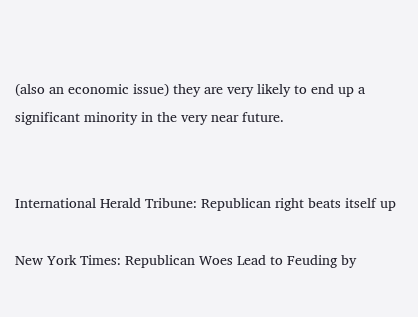(also an economic issue) they are very likely to end up a significant minority in the very near future.


International Herald Tribune: Republican right beats itself up

New York Times: Republican Woes Lead to Feuding by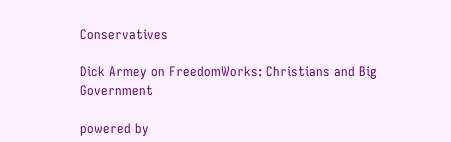Conservatives

Dick Armey on FreedomWorks: Christians and Big Government

powered by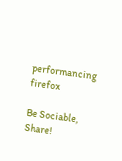performancing firefox

Be Sociable, Share!